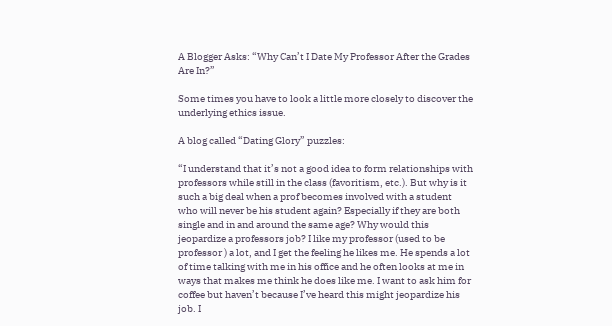A Blogger Asks: “Why Can’t I Date My Professor After the Grades Are In?”

Some times you have to look a little more closely to discover the underlying ethics issue.

A blog called “Dating Glory” puzzles:

“I understand that it’s not a good idea to form relationships with professors while still in the class (favoritism, etc.). But why is it such a big deal when a prof becomes involved with a student who will never be his student again? Especially if they are both single and in and around the same age? Why would this jeopardize a professors job? I like my professor (used to be professor ) a lot, and I get the feeling he likes me. He spends a lot of time talking with me in his office and he often looks at me in ways that makes me think he does like me. I want to ask him for coffee but haven’t because I’ve heard this might jeopardize his job. I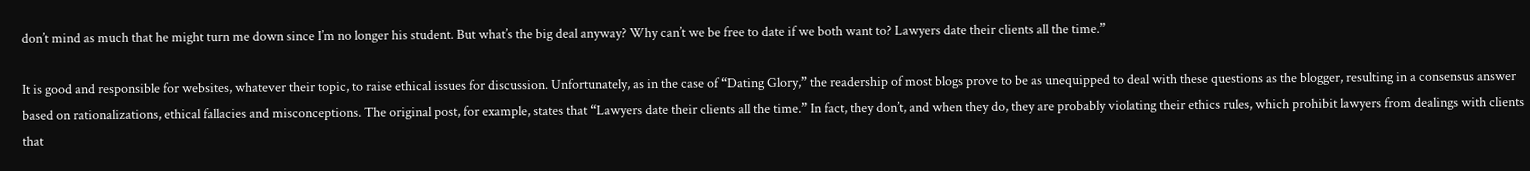don’t mind as much that he might turn me down since I’m no longer his student. But what’s the big deal anyway? Why can’t we be free to date if we both want to? Lawyers date their clients all the time.”

It is good and responsible for websites, whatever their topic, to raise ethical issues for discussion. Unfortunately, as in the case of “Dating Glory,” the readership of most blogs prove to be as unequipped to deal with these questions as the blogger, resulting in a consensus answer based on rationalizations, ethical fallacies and misconceptions. The original post, for example, states that “Lawyers date their clients all the time.” In fact, they don’t, and when they do, they are probably violating their ethics rules, which prohibit lawyers from dealings with clients that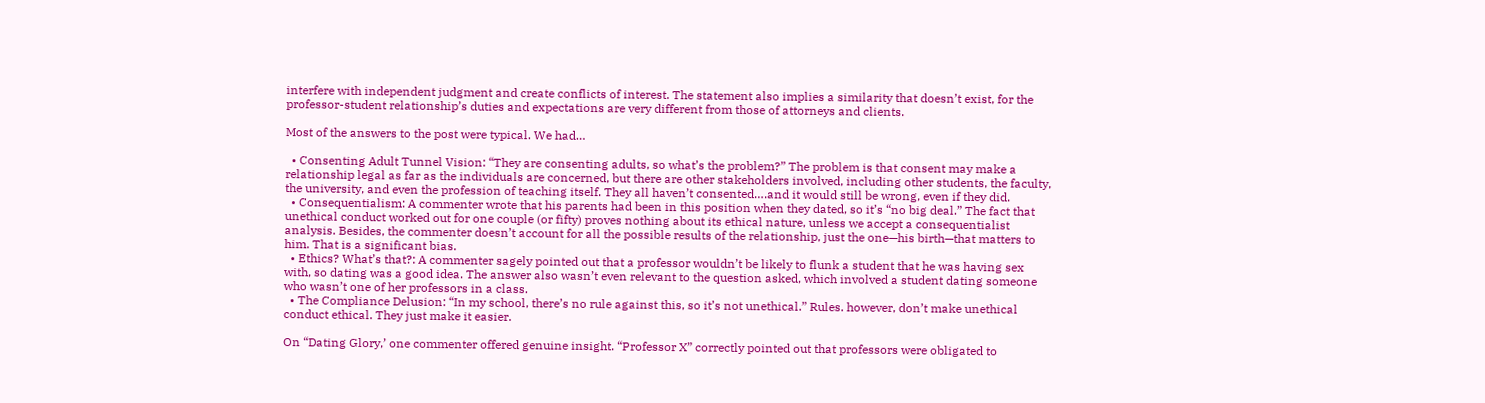interfere with independent judgment and create conflicts of interest. The statement also implies a similarity that doesn’t exist, for the professor-student relationship’s duties and expectations are very different from those of attorneys and clients.

Most of the answers to the post were typical. We had…

  • Consenting Adult Tunnel Vision: “They are consenting adults, so what’s the problem?” The problem is that consent may make a relationship legal as far as the individuals are concerned, but there are other stakeholders involved, including other students, the faculty, the university, and even the profession of teaching itself. They all haven’t consented….and it would still be wrong, even if they did.
  • Consequentialism: A commenter wrote that his parents had been in this position when they dated, so it’s “no big deal.” The fact that unethical conduct worked out for one couple (or fifty) proves nothing about its ethical nature, unless we accept a consequentialist analysis. Besides, the commenter doesn’t account for all the possible results of the relationship, just the one—his birth—that matters to him. That is a significant bias.
  • Ethics? What’s that?: A commenter sagely pointed out that a professor wouldn’t be likely to flunk a student that he was having sex with, so dating was a good idea. The answer also wasn’t even relevant to the question asked, which involved a student dating someone who wasn’t one of her professors in a class.
  • The Compliance Delusion: “In my school, there’s no rule against this, so it’s not unethical.” Rules. however, don’t make unethical conduct ethical. They just make it easier.

On “Dating Glory,’ one commenter offered genuine insight. “Professor X” correctly pointed out that professors were obligated to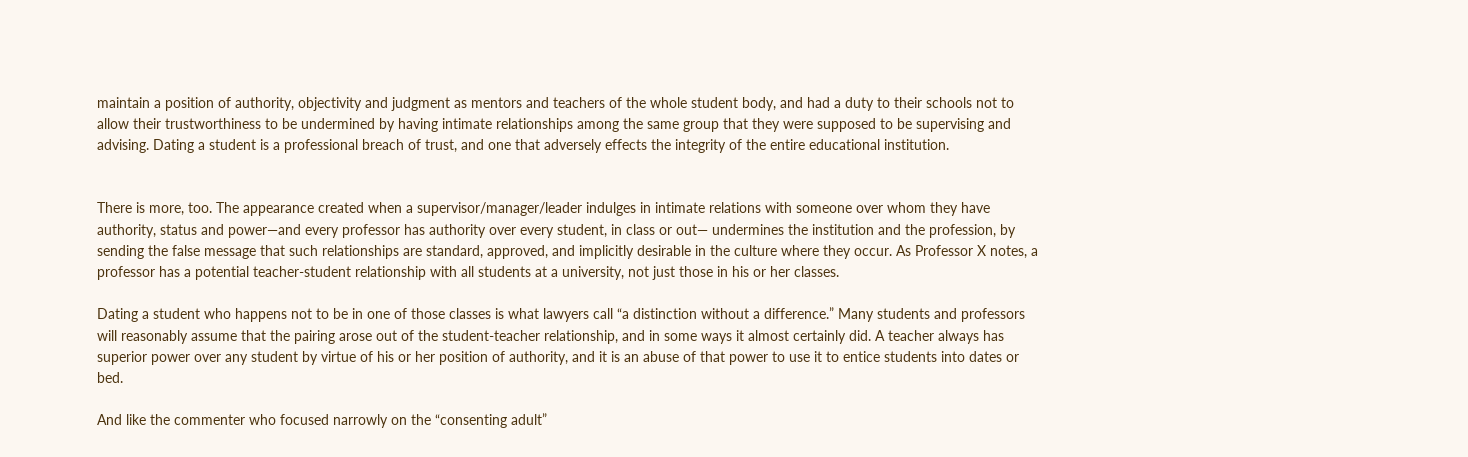maintain a position of authority, objectivity and judgment as mentors and teachers of the whole student body, and had a duty to their schools not to allow their trustworthiness to be undermined by having intimate relationships among the same group that they were supposed to be supervising and advising. Dating a student is a professional breach of trust, and one that adversely effects the integrity of the entire educational institution.


There is more, too. The appearance created when a supervisor/manager/leader indulges in intimate relations with someone over whom they have authority, status and power—and every professor has authority over every student, in class or out— undermines the institution and the profession, by sending the false message that such relationships are standard, approved, and implicitly desirable in the culture where they occur. As Professor X notes, a professor has a potential teacher-student relationship with all students at a university, not just those in his or her classes.

Dating a student who happens not to be in one of those classes is what lawyers call “a distinction without a difference.” Many students and professors will reasonably assume that the pairing arose out of the student-teacher relationship, and in some ways it almost certainly did. A teacher always has superior power over any student by virtue of his or her position of authority, and it is an abuse of that power to use it to entice students into dates or bed.

And like the commenter who focused narrowly on the “consenting adult”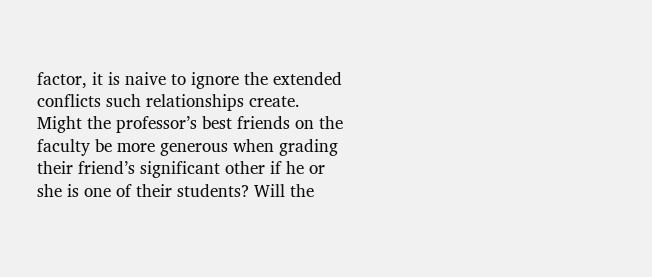factor, it is naive to ignore the extended conflicts such relationships create. Might the professor’s best friends on the faculty be more generous when grading their friend’s significant other if he or she is one of their students? Will the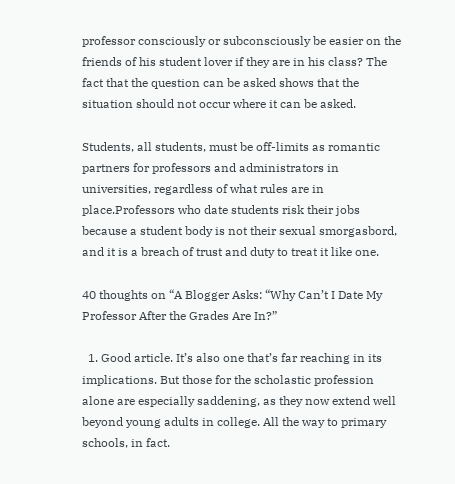professor consciously or subconsciously be easier on the friends of his student lover if they are in his class? The fact that the question can be asked shows that the situation should not occur where it can be asked.

Students, all students, must be off-limits as romantic partners for professors and administrators in universities, regardless of what rules are in place.Professors who date students risk their jobs because a student body is not their sexual smorgasbord, and it is a breach of trust and duty to treat it like one.

40 thoughts on “A Blogger Asks: “Why Can’t I Date My Professor After the Grades Are In?”

  1. Good article. It’s also one that’s far reaching in its implications. But those for the scholastic profession alone are especially saddening, as they now extend well beyond young adults in college. All the way to primary schools, in fact.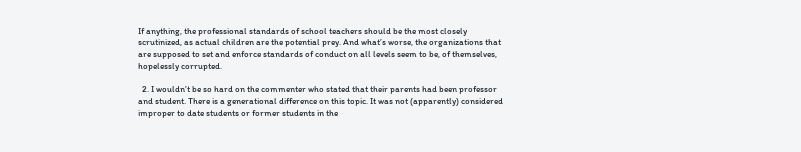If anything, the professional standards of school teachers should be the most closely scrutinized, as actual children are the potential prey. And what’s worse, the organizations that are supposed to set and enforce standards of conduct on all levels seem to be, of themselves, hopelessly corrupted.

  2. I wouldn’t be so hard on the commenter who stated that their parents had been professor and student. There is a generational difference on this topic. It was not (apparently) considered improper to date students or former students in the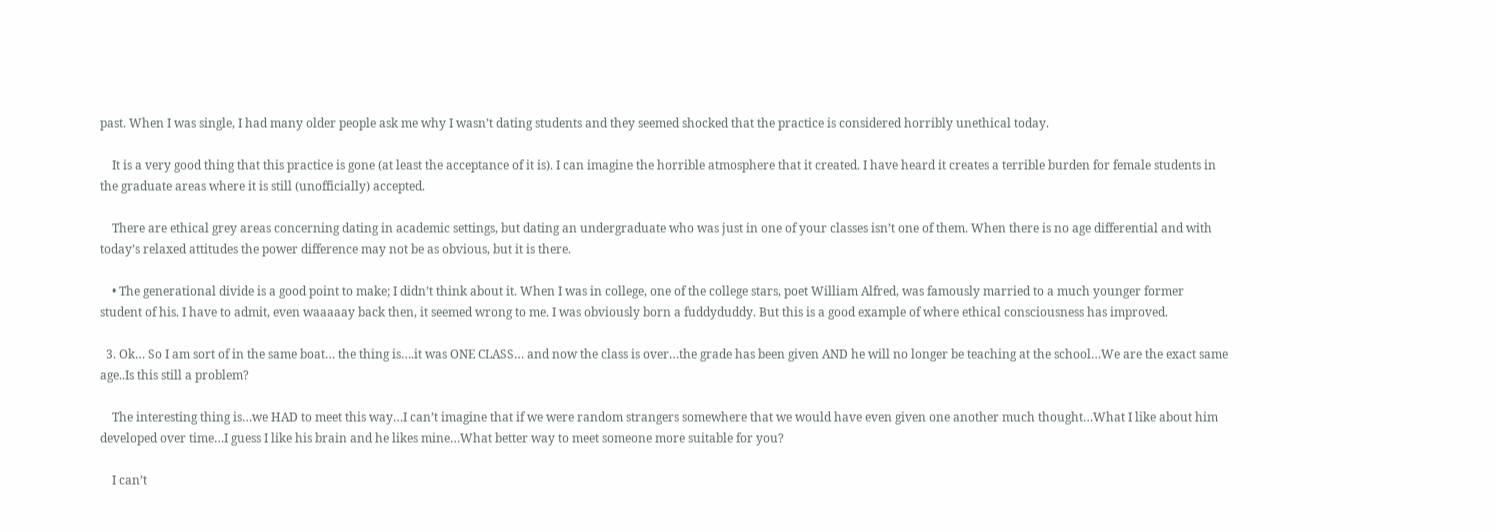past. When I was single, I had many older people ask me why I wasn’t dating students and they seemed shocked that the practice is considered horribly unethical today.

    It is a very good thing that this practice is gone (at least the acceptance of it is). I can imagine the horrible atmosphere that it created. I have heard it creates a terrible burden for female students in the graduate areas where it is still (unofficially) accepted.

    There are ethical grey areas concerning dating in academic settings, but dating an undergraduate who was just in one of your classes isn’t one of them. When there is no age differential and with today’s relaxed attitudes the power difference may not be as obvious, but it is there.

    • The generational divide is a good point to make; I didn’t think about it. When I was in college, one of the college stars, poet William Alfred, was famously married to a much younger former student of his. I have to admit, even waaaaay back then, it seemed wrong to me. I was obviously born a fuddyduddy. But this is a good example of where ethical consciousness has improved.

  3. Ok… So I am sort of in the same boat… the thing is….it was ONE CLASS… and now the class is over…the grade has been given AND he will no longer be teaching at the school…We are the exact same age..Is this still a problem?

    The interesting thing is…we HAD to meet this way…I can’t imagine that if we were random strangers somewhere that we would have even given one another much thought…What I like about him developed over time…I guess I like his brain and he likes mine…What better way to meet someone more suitable for you?

    I can’t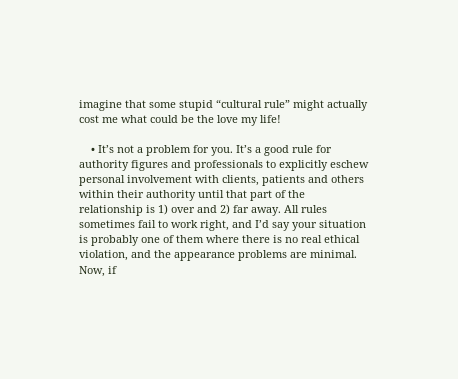imagine that some stupid “cultural rule” might actually cost me what could be the love my life!

    • It’s not a problem for you. It’s a good rule for authority figures and professionals to explicitly eschew personal involvement with clients, patients and others within their authority until that part of the relationship is 1) over and 2) far away. All rules sometimes fail to work right, and I’d say your situation is probably one of them where there is no real ethical violation, and the appearance problems are minimal. Now, if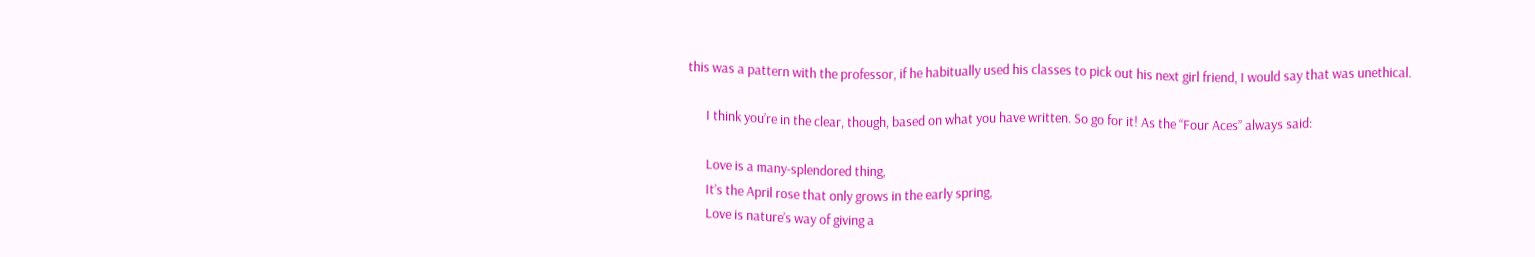this was a pattern with the professor, if he habitually used his classes to pick out his next girl friend, I would say that was unethical.

      I think you’re in the clear, though, based on what you have written. So go for it! As the “Four Aces” always said:

      Love is a many-splendored thing,
      It’s the April rose that only grows in the early spring,
      Love is nature’s way of giving a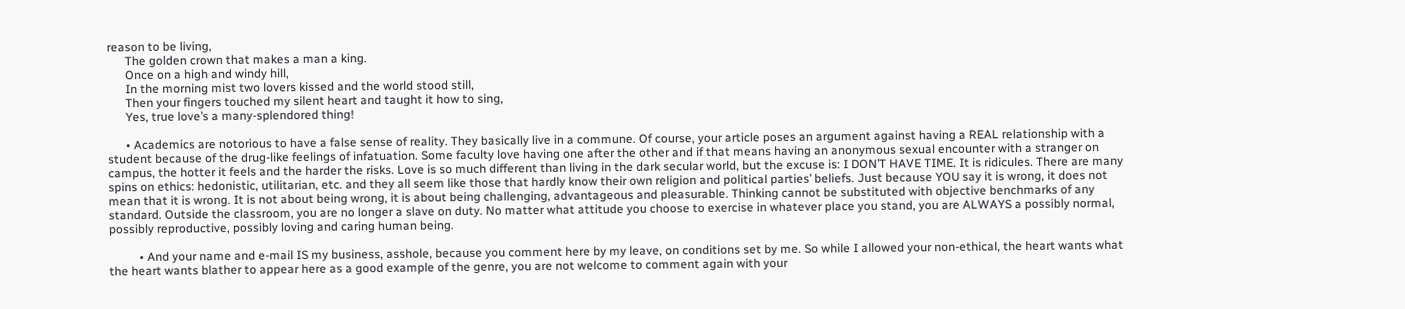reason to be living,
      The golden crown that makes a man a king.
      Once on a high and windy hill,
      In the morning mist two lovers kissed and the world stood still,
      Then your fingers touched my silent heart and taught it how to sing,
      Yes, true love’s a many-splendored thing!

      • Academics are notorious to have a false sense of reality. They basically live in a commune. Of course, your article poses an argument against having a REAL relationship with a student because of the drug-like feelings of infatuation. Some faculty love having one after the other and if that means having an anonymous sexual encounter with a stranger on campus, the hotter it feels and the harder the risks. Love is so much different than living in the dark secular world, but the excuse is: I DON’T HAVE TIME. It is ridicules. There are many spins on ethics: hedonistic, utilitarian, etc. and they all seem like those that hardly know their own religion and political parties’ beliefs. Just because YOU say it is wrong, it does not mean that it is wrong. It is not about being wrong, it is about being challenging, advantageous and pleasurable. Thinking cannot be substituted with objective benchmarks of any standard. Outside the classroom, you are no longer a slave on duty. No matter what attitude you choose to exercise in whatever place you stand, you are ALWAYS a possibly normal, possibly reproductive, possibly loving and caring human being.

          • And your name and e-mail IS my business, asshole, because you comment here by my leave, on conditions set by me. So while I allowed your non-ethical, the heart wants what the heart wants blather to appear here as a good example of the genre, you are not welcome to comment again with your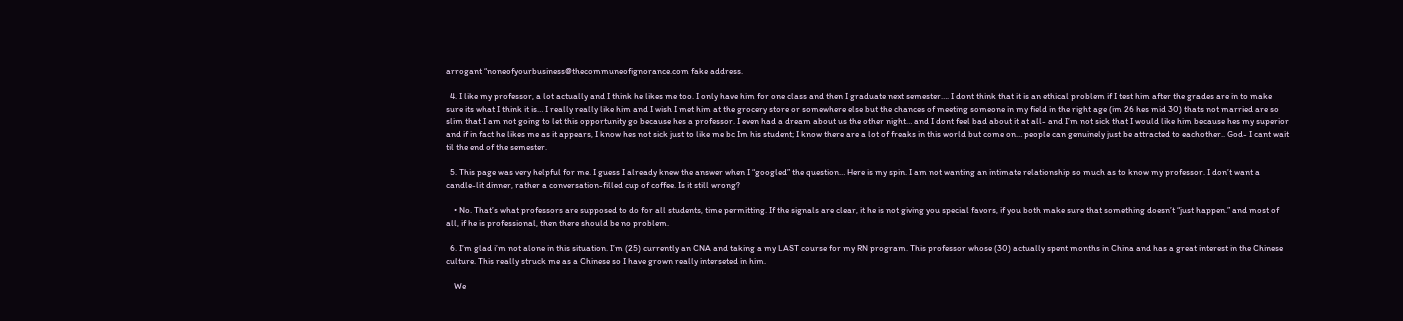arrogant “noneofyourbusiness@thecommuneofignorance.com fake address.

  4. I like my professor, a lot actually and I think he likes me too. I only have him for one class and then I graduate next semester…. I dont think that it is an ethical problem if I test him after the grades are in to make sure its what I think it is… I really really like him and I wish I met him at the grocery store or somewhere else but the chances of meeting someone in my field in the right age (im 26 hes mid 30) thats not married are so slim that I am not going to let this opportunity go because hes a professor. I even had a dream about us the other night… and I dont feel bad about it at all- and I’m not sick that I would like him because hes my superior and if in fact he likes me as it appears, I know hes not sick just to like me bc Im his student; I know there are a lot of freaks in this world but come on… people can genuinely just be attracted to eachother.. God- I cant wait til the end of the semester.

  5. This page was very helpful for me. I guess I already knew the answer when I “googled” the question… Here is my spin. I am not wanting an intimate relationship so much as to know my professor. I don’t want a candle-lit dinner, rather a conversation-filled cup of coffee. Is it still wrong?

    • No. That’s what professors are supposed to do for all students, time permitting. If the signals are clear, it he is not giving you special favors, if you both make sure that something doesn’t “just happen.” and most of all, if he is professional, then there should be no problem.

  6. I’m glad i’m not alone in this situation. I’m (25) currently an CNA and taking a my LAST course for my RN program. This professor whose (30) actually spent months in China and has a great interest in the Chinese culture. This really struck me as a Chinese so I have grown really interseted in him.

    We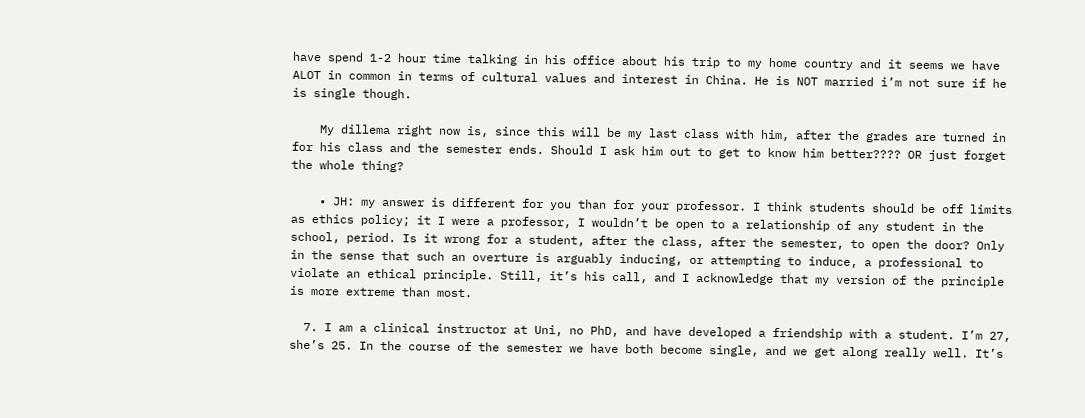have spend 1-2 hour time talking in his office about his trip to my home country and it seems we have ALOT in common in terms of cultural values and interest in China. He is NOT married i’m not sure if he is single though.

    My dillema right now is, since this will be my last class with him, after the grades are turned in for his class and the semester ends. Should I ask him out to get to know him better???? OR just forget the whole thing?

    • JH: my answer is different for you than for your professor. I think students should be off limits as ethics policy; it I were a professor, I wouldn’t be open to a relationship of any student in the school, period. Is it wrong for a student, after the class, after the semester, to open the door? Only in the sense that such an overture is arguably inducing, or attempting to induce, a professional to violate an ethical principle. Still, it’s his call, and I acknowledge that my version of the principle is more extreme than most.

  7. I am a clinical instructor at Uni, no PhD, and have developed a friendship with a student. I’m 27, she’s 25. In the course of the semester we have both become single, and we get along really well. It’s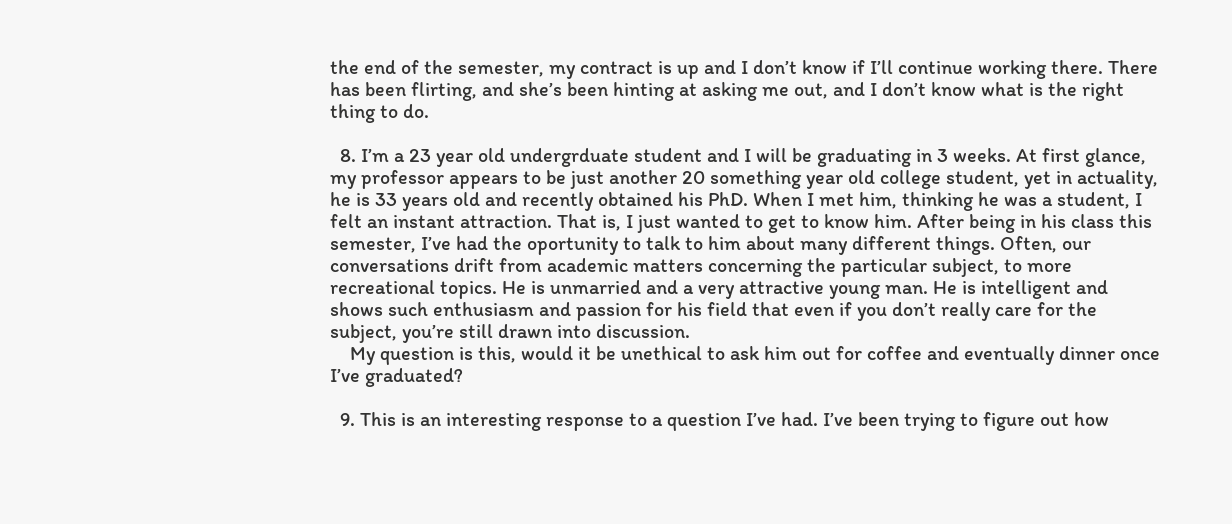the end of the semester, my contract is up and I don’t know if I’ll continue working there. There has been flirting, and she’s been hinting at asking me out, and I don’t know what is the right thing to do.

  8. I’m a 23 year old undergrduate student and I will be graduating in 3 weeks. At first glance, my professor appears to be just another 20 something year old college student, yet in actuality, he is 33 years old and recently obtained his PhD. When I met him, thinking he was a student, I felt an instant attraction. That is, I just wanted to get to know him. After being in his class this semester, I’ve had the oportunity to talk to him about many different things. Often, our conversations drift from academic matters concerning the particular subject, to more recreational topics. He is unmarried and a very attractive young man. He is intelligent and shows such enthusiasm and passion for his field that even if you don’t really care for the subject, you’re still drawn into discussion.
    My question is this, would it be unethical to ask him out for coffee and eventually dinner once I’ve graduated?

  9. This is an interesting response to a question I’ve had. I’ve been trying to figure out how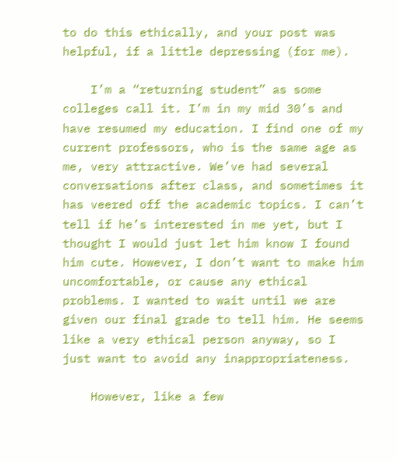to do this ethically, and your post was helpful, if a little depressing (for me).

    I’m a “returning student” as some colleges call it. I’m in my mid 30’s and have resumed my education. I find one of my current professors, who is the same age as me, very attractive. We’ve had several conversations after class, and sometimes it has veered off the academic topics. I can’t tell if he’s interested in me yet, but I thought I would just let him know I found him cute. However, I don’t want to make him uncomfortable, or cause any ethical problems. I wanted to wait until we are given our final grade to tell him. He seems like a very ethical person anyway, so I just want to avoid any inappropriateness.

    However, like a few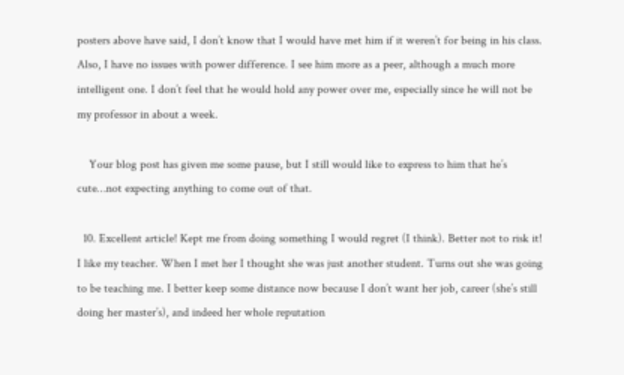posters above have said, I don’t know that I would have met him if it weren’t for being in his class. Also, I have no issues with power difference. I see him more as a peer, although a much more intelligent one. I don’t feel that he would hold any power over me, especially since he will not be my professor in about a week.

    Your blog post has given me some pause, but I still would like to express to him that he’s cute…not expecting anything to come out of that.

  10. Excellent article! Kept me from doing something I would regret (I think). Better not to risk it! I like my teacher. When I met her I thought she was just another student. Turns out she was going to be teaching me. I better keep some distance now because I don’t want her job, career (she’s still doing her master’s), and indeed her whole reputation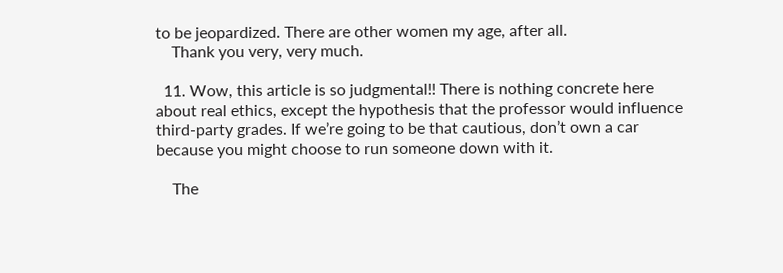to be jeopardized. There are other women my age, after all.
    Thank you very, very much.

  11. Wow, this article is so judgmental!! There is nothing concrete here about real ethics, except the hypothesis that the professor would influence third-party grades. If we’re going to be that cautious, don’t own a car because you might choose to run someone down with it.

    The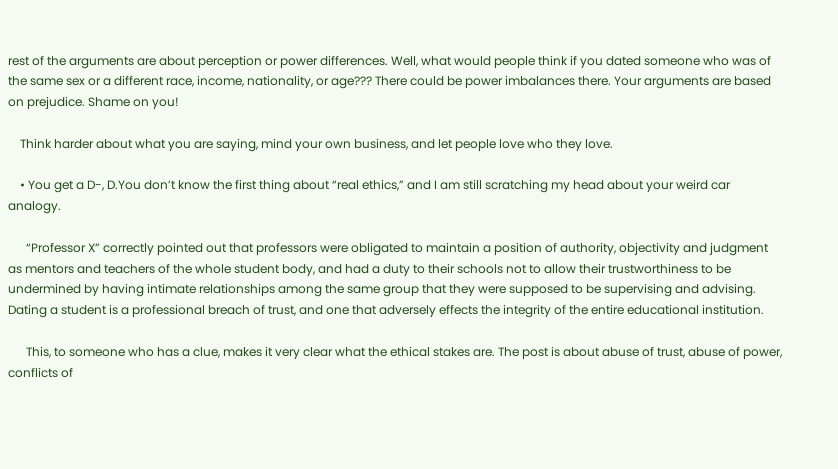rest of the arguments are about perception or power differences. Well, what would people think if you dated someone who was of the same sex or a different race, income, nationality, or age??? There could be power imbalances there. Your arguments are based on prejudice. Shame on you!

    Think harder about what you are saying, mind your own business, and let people love who they love.

    • You get a D-, D.You don’t know the first thing about “real ethics,” and I am still scratching my head about your weird car analogy.

      “Professor X” correctly pointed out that professors were obligated to maintain a position of authority, objectivity and judgment as mentors and teachers of the whole student body, and had a duty to their schools not to allow their trustworthiness to be undermined by having intimate relationships among the same group that they were supposed to be supervising and advising. Dating a student is a professional breach of trust, and one that adversely effects the integrity of the entire educational institution.

      This, to someone who has a clue, makes it very clear what the ethical stakes are. The post is about abuse of trust, abuse of power, conflicts of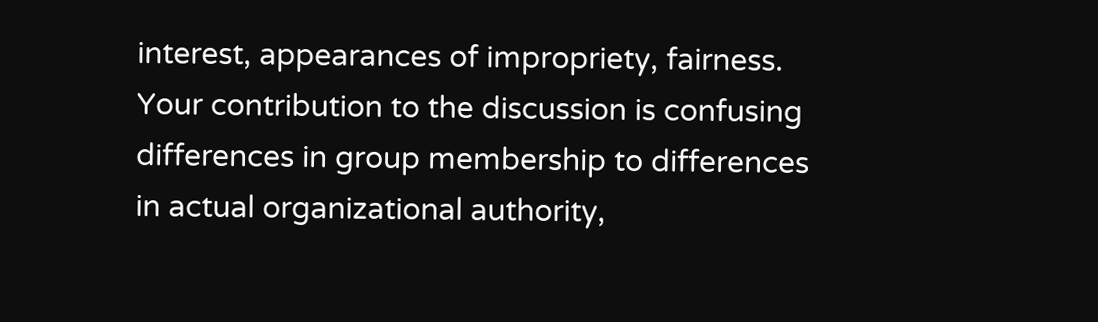interest, appearances of impropriety, fairness. Your contribution to the discussion is confusing differences in group membership to differences in actual organizational authority,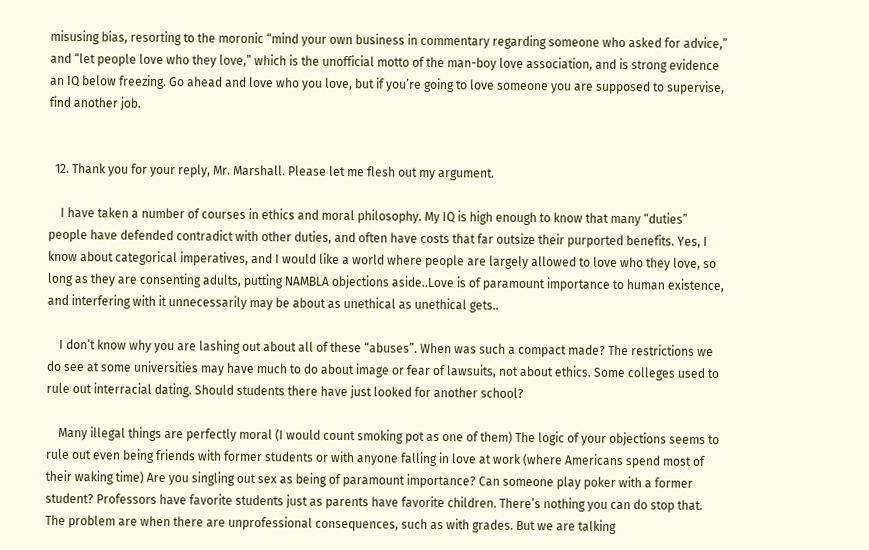misusing bias, resorting to the moronic “mind your own business in commentary regarding someone who asked for advice,” and “let people love who they love,” which is the unofficial motto of the man-boy love association, and is strong evidence an IQ below freezing. Go ahead and love who you love, but if you’re going to love someone you are supposed to supervise, find another job.


  12. Thank you for your reply, Mr. Marshall. Please let me flesh out my argument.

    I have taken a number of courses in ethics and moral philosophy. My IQ is high enough to know that many “duties” people have defended contradict with other duties, and often have costs that far outsize their purported benefits. Yes, I know about categorical imperatives, and I would like a world where people are largely allowed to love who they love, so long as they are consenting adults, putting NAMBLA objections aside..Love is of paramount importance to human existence, and interfering with it unnecessarily may be about as unethical as unethical gets..

    I don’t know why you are lashing out about all of these “abuses”. When was such a compact made? The restrictions we do see at some universities may have much to do about image or fear of lawsuits, not about ethics. Some colleges used to rule out interracial dating. Should students there have just looked for another school?

    Many illegal things are perfectly moral (I would count smoking pot as one of them) The logic of your objections seems to rule out even being friends with former students or with anyone falling in love at work (where Americans spend most of their waking time) Are you singling out sex as being of paramount importance? Can someone play poker with a former student? Professors have favorite students just as parents have favorite children. There’s nothing you can do stop that. The problem are when there are unprofessional consequences, such as with grades. But we are talking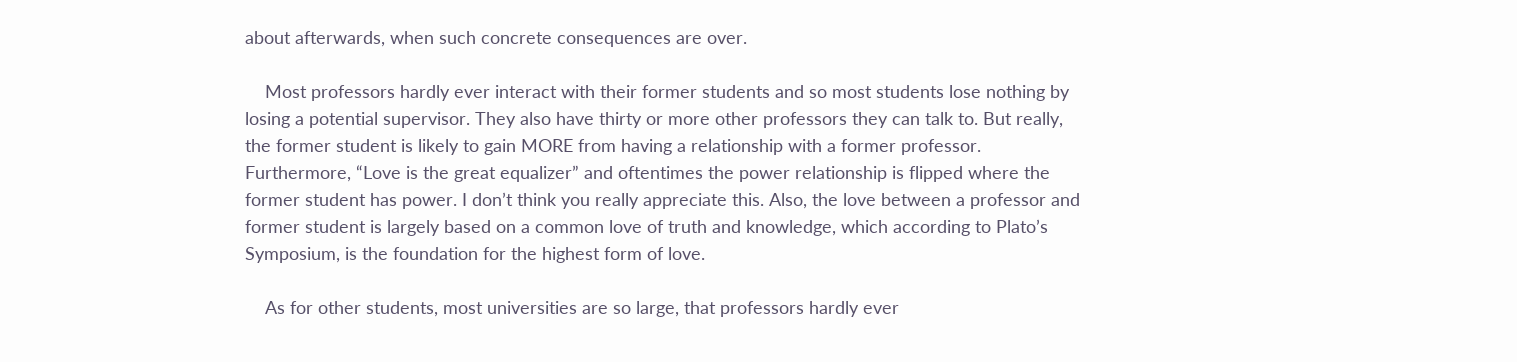about afterwards, when such concrete consequences are over.

    Most professors hardly ever interact with their former students and so most students lose nothing by losing a potential supervisor. They also have thirty or more other professors they can talk to. But really, the former student is likely to gain MORE from having a relationship with a former professor. Furthermore, “Love is the great equalizer” and oftentimes the power relationship is flipped where the former student has power. I don’t think you really appreciate this. Also, the love between a professor and former student is largely based on a common love of truth and knowledge, which according to Plato’s Symposium, is the foundation for the highest form of love.

    As for other students, most universities are so large, that professors hardly ever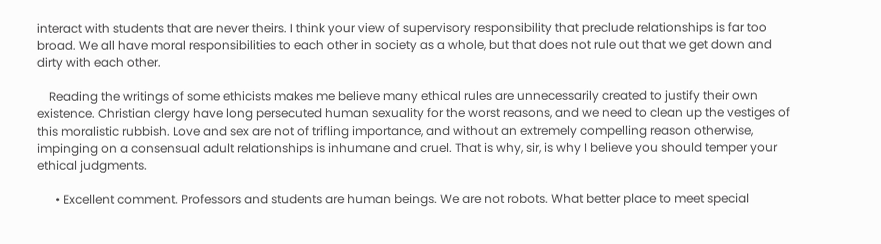interact with students that are never theirs. I think your view of supervisory responsibility that preclude relationships is far too broad. We all have moral responsibilities to each other in society as a whole, but that does not rule out that we get down and dirty with each other.

    Reading the writings of some ethicists makes me believe many ethical rules are unnecessarily created to justify their own existence. Christian clergy have long persecuted human sexuality for the worst reasons, and we need to clean up the vestiges of this moralistic rubbish. Love and sex are not of trifling importance, and without an extremely compelling reason otherwise, impinging on a consensual adult relationships is inhumane and cruel. That is why, sir, is why I believe you should temper your ethical judgments.

      • Excellent comment. Professors and students are human beings. We are not robots. What better place to meet special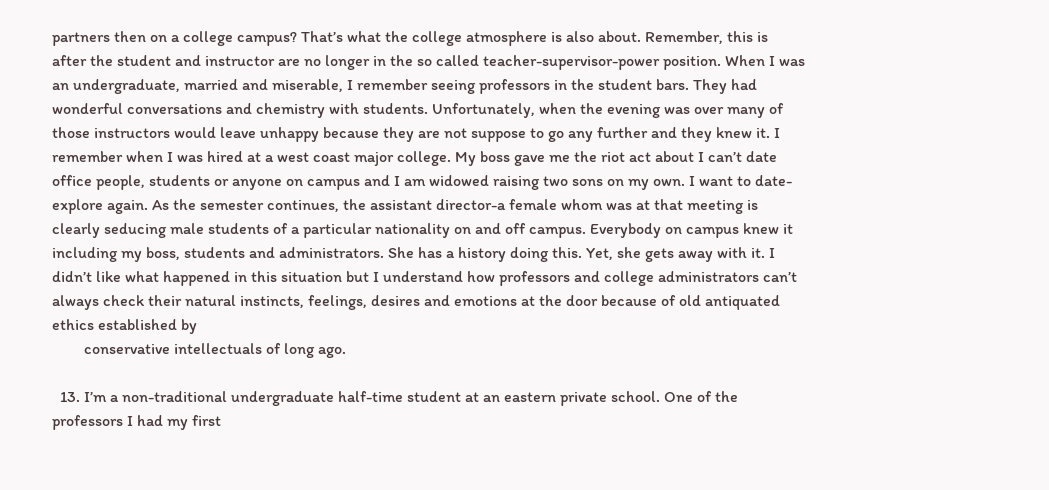partners then on a college campus? That’s what the college atmosphere is also about. Remember, this is after the student and instructor are no longer in the so called teacher-supervisor-power position. When I was an undergraduate, married and miserable, I remember seeing professors in the student bars. They had wonderful conversations and chemistry with students. Unfortunately, when the evening was over many of those instructors would leave unhappy because they are not suppose to go any further and they knew it. I remember when I was hired at a west coast major college. My boss gave me the riot act about I can’t date office people, students or anyone on campus and I am widowed raising two sons on my own. I want to date-explore again. As the semester continues, the assistant director-a female whom was at that meeting is clearly seducing male students of a particular nationality on and off campus. Everybody on campus knew it including my boss, students and administrators. She has a history doing this. Yet, she gets away with it. I didn’t like what happened in this situation but I understand how professors and college administrators can’t always check their natural instincts, feelings, desires and emotions at the door because of old antiquated ethics established by
        conservative intellectuals of long ago.

  13. I’m a non-traditional undergraduate half-time student at an eastern private school. One of the professors I had my first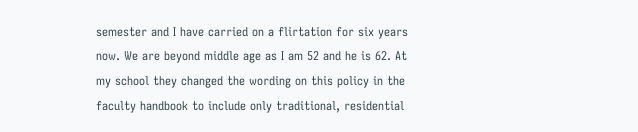semester and I have carried on a flirtation for six years now. We are beyond middle age as I am 52 and he is 62. At my school they changed the wording on this policy in the faculty handbook to include only traditional, residential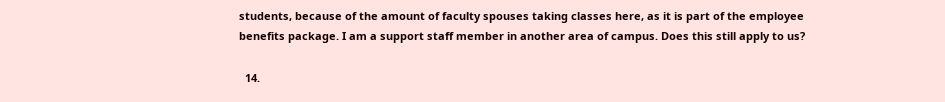students, because of the amount of faculty spouses taking classes here, as it is part of the employee benefits package. I am a support staff member in another area of campus. Does this still apply to us?

  14.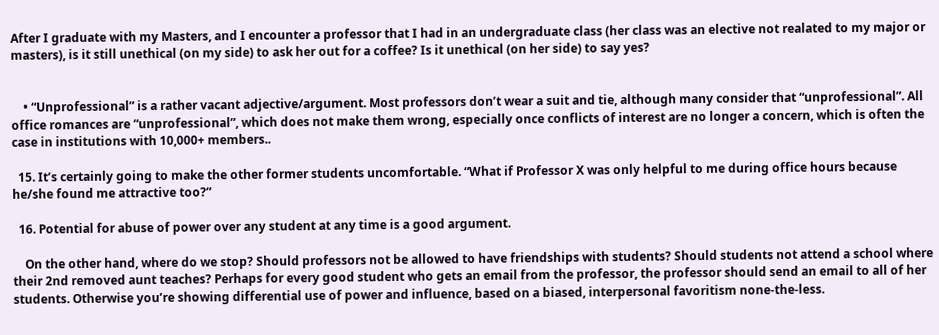After I graduate with my Masters, and I encounter a professor that I had in an undergraduate class (her class was an elective not realated to my major or masters), is it still unethical (on my side) to ask her out for a coffee? Is it unethical (on her side) to say yes?


    • “Unprofessional” is a rather vacant adjective/argument. Most professors don’t wear a suit and tie, although many consider that “unprofessional”. All office romances are “unprofessional”, which does not make them wrong, especially once conflicts of interest are no longer a concern, which is often the case in institutions with 10,000+ members..

  15. It’s certainly going to make the other former students uncomfortable. “What if Professor X was only helpful to me during office hours because he/she found me attractive too?”

  16. Potential for abuse of power over any student at any time is a good argument.

    On the other hand, where do we stop? Should professors not be allowed to have friendships with students? Should students not attend a school where their 2nd removed aunt teaches? Perhaps for every good student who gets an email from the professor, the professor should send an email to all of her students. Otherwise you’re showing differential use of power and influence, based on a biased, interpersonal favoritism none-the-less.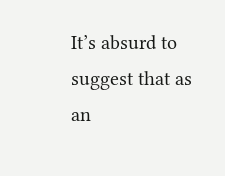It’s absurd to suggest that as an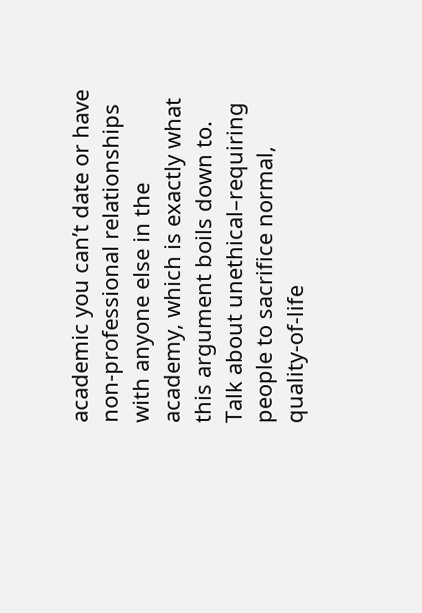academic you can’t date or have non-professional relationships with anyone else in the academy, which is exactly what this argument boils down to. Talk about unethical–requiring people to sacrifice normal, quality-of-life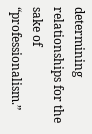determining relationships for the sake of “professionalism.”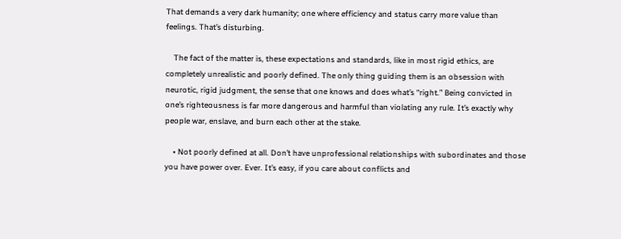That demands a very dark humanity; one where efficiency and status carry more value than feelings. That’s disturbing.

    The fact of the matter is, these expectations and standards, like in most rigid ethics, are completely unrealistic and poorly defined. The only thing guiding them is an obsession with neurotic, rigid judgment, the sense that one knows and does what’s “right.” Being convicted in one’s righteousness is far more dangerous and harmful than violating any rule. It’s exactly why people war, enslave, and burn each other at the stake.

    • Not poorly defined at all. Don’t have unprofessional relationships with subordinates and those you have power over. Ever. It’s easy, if you care about conflicts and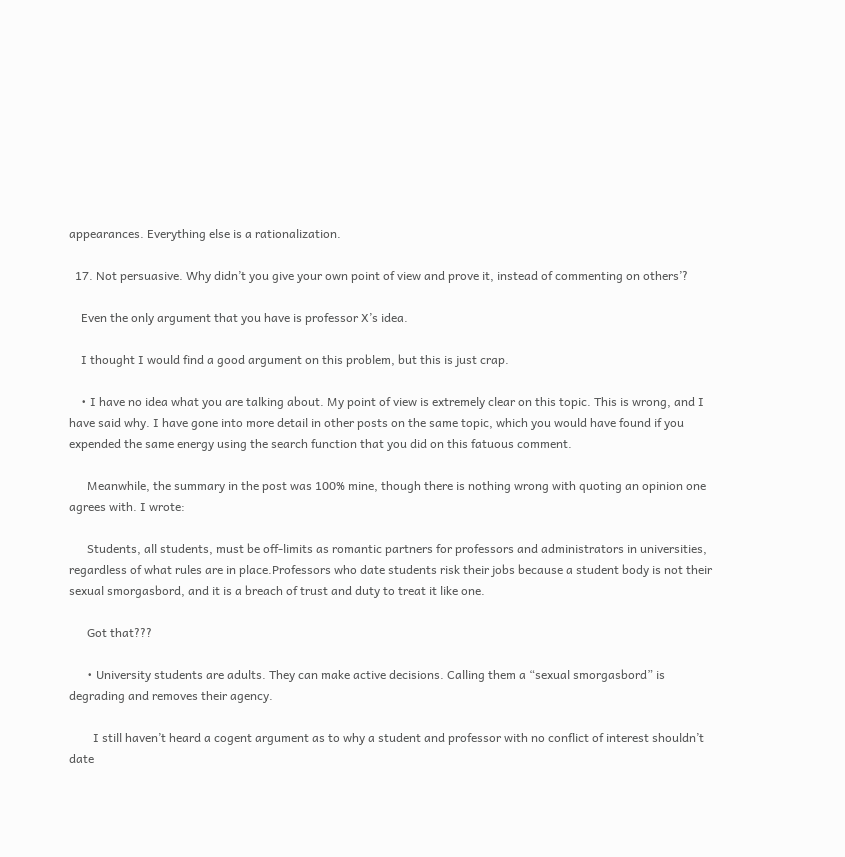appearances. Everything else is a rationalization.

  17. Not persuasive. Why didn’t you give your own point of view and prove it, instead of commenting on others’?

    Even the only argument that you have is professor X’s idea.

    I thought I would find a good argument on this problem, but this is just crap.

    • I have no idea what you are talking about. My point of view is extremely clear on this topic. This is wrong, and I have said why. I have gone into more detail in other posts on the same topic, which you would have found if you expended the same energy using the search function that you did on this fatuous comment.

      Meanwhile, the summary in the post was 100% mine, though there is nothing wrong with quoting an opinion one agrees with. I wrote:

      Students, all students, must be off-limits as romantic partners for professors and administrators in universities, regardless of what rules are in place.Professors who date students risk their jobs because a student body is not their sexual smorgasbord, and it is a breach of trust and duty to treat it like one.

      Got that???

      • University students are adults. They can make active decisions. Calling them a “sexual smorgasbord” is degrading and removes their agency.

        I still haven’t heard a cogent argument as to why a student and professor with no conflict of interest shouldn’t date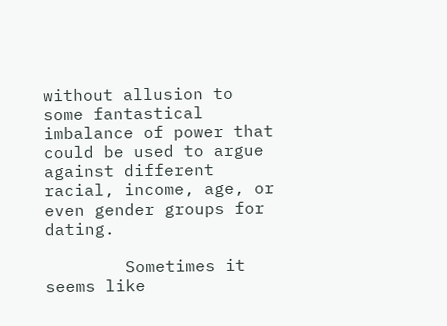without allusion to some fantastical imbalance of power that could be used to argue against different racial, income, age, or even gender groups for dating.

        Sometimes it seems like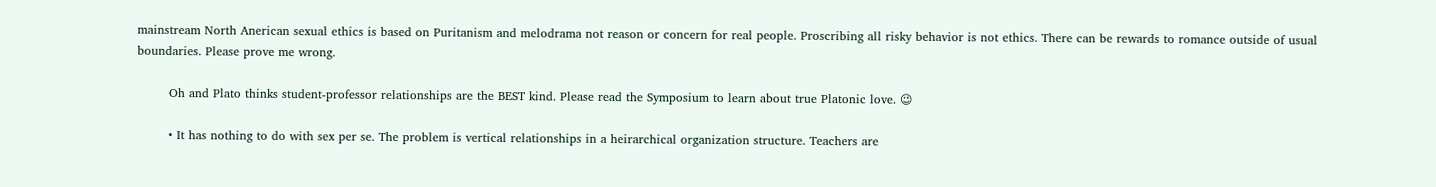mainstream North Anerican sexual ethics is based on Puritanism and melodrama not reason or concern for real people. Proscribing all risky behavior is not ethics. There can be rewards to romance outside of usual boundaries. Please prove me wrong.

        Oh and Plato thinks student-professor relationships are the BEST kind. Please read the Symposium to learn about true Platonic love. 😉

        • It has nothing to do with sex per se. The problem is vertical relationships in a heirarchical organization structure. Teachers are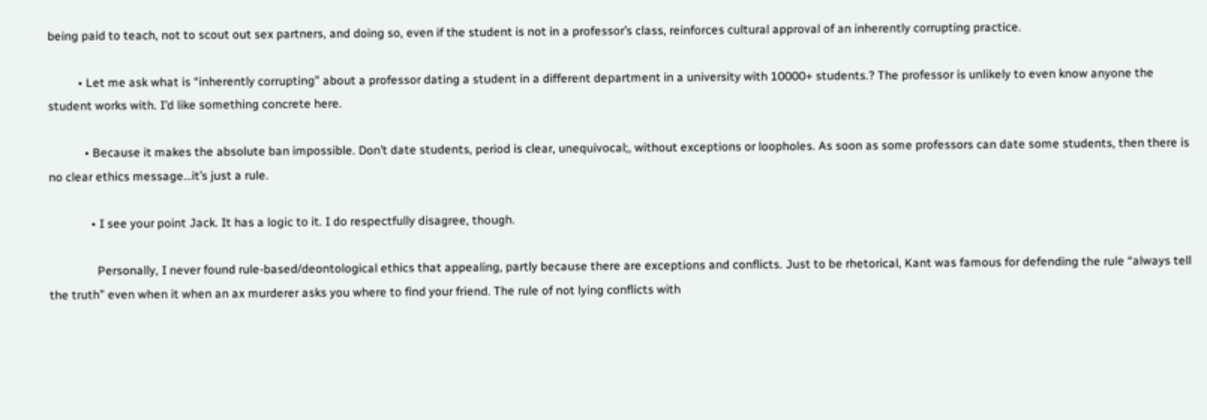being paid to teach, not to scout out sex partners, and doing so, even if the student is not in a professor’s class, reinforces cultural approval of an inherently corrupting practice.

          • Let me ask what is “inherently corrupting” about a professor dating a student in a different department in a university with 10000+ students.? The professor is unlikely to even know anyone the student works with. I’d like something concrete here.

            • Because it makes the absolute ban impossible. Don’t date students, period is clear, unequivocal;, without exceptions or loopholes. As soon as some professors can date some students, then there is no clear ethics message…it’s just a rule.

              • I see your point Jack. It has a logic to it. I do respectfully disagree, though.

                Personally, I never found rule-based/deontological ethics that appealing, partly because there are exceptions and conflicts. Just to be rhetorical, Kant was famous for defending the rule “always tell the truth” even when it when an ax murderer asks you where to find your friend. The rule of not lying conflicts with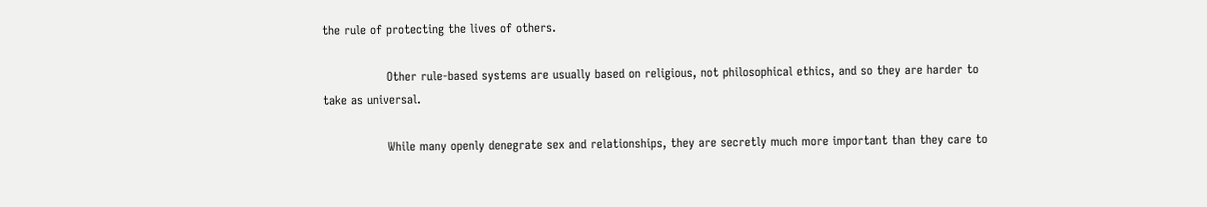the rule of protecting the lives of others.

                Other rule-based systems are usually based on religious, not philosophical ethics, and so they are harder to take as universal.

                While many openly denegrate sex and relationships, they are secretly much more important than they care to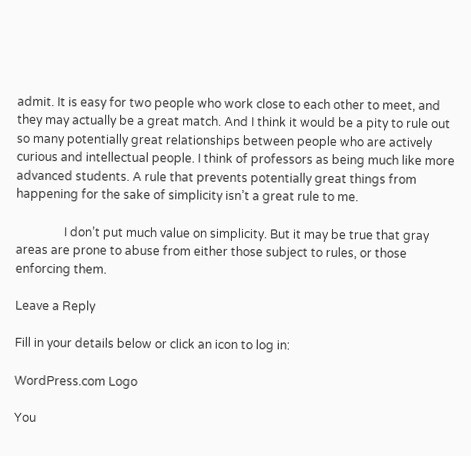admit. It is easy for two people who work close to each other to meet, and they may actually be a great match. And I think it would be a pity to rule out so many potentially great relationships between people who are actively curious and intellectual people. I think of professors as being much like more advanced students. A rule that prevents potentially great things from happening for the sake of simplicity isn’t a great rule to me.

                I don’t put much value on simplicity. But it may be true that gray areas are prone to abuse from either those subject to rules, or those enforcing them.

Leave a Reply

Fill in your details below or click an icon to log in:

WordPress.com Logo

You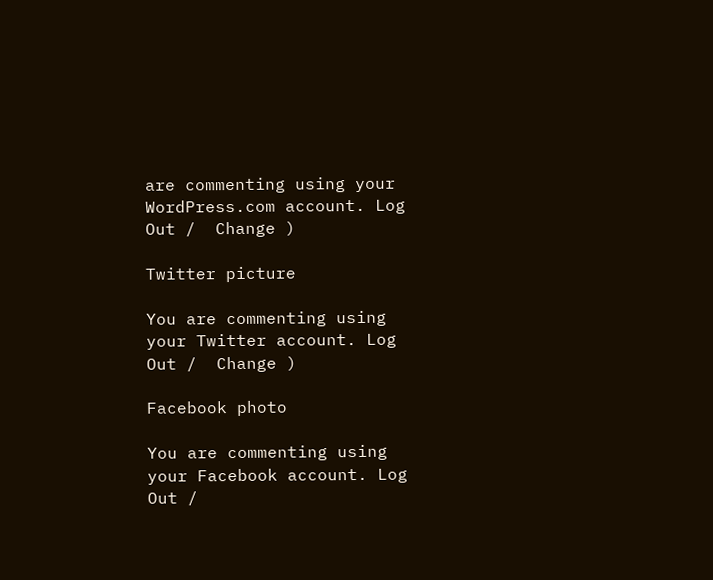are commenting using your WordPress.com account. Log Out /  Change )

Twitter picture

You are commenting using your Twitter account. Log Out /  Change )

Facebook photo

You are commenting using your Facebook account. Log Out /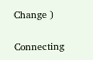Change )

Connecting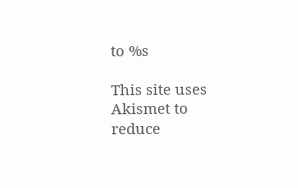to %s

This site uses Akismet to reduce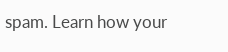spam. Learn how your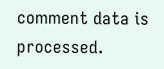comment data is processed.